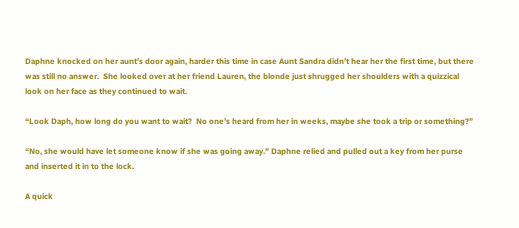Daphne knocked on her aunt’s door again, harder this time in case Aunt Sandra didn’t hear her the first time, but there was still no answer.  She looked over at her friend Lauren, the blonde just shrugged her shoulders with a quizzical look on her face as they continued to wait.

“Look Daph, how long do you want to wait?  No one’s heard from her in weeks, maybe she took a trip or something?”

“No, she would have let someone know if she was going away.” Daphne relied and pulled out a key from her purse and inserted it in to the lock.

A quick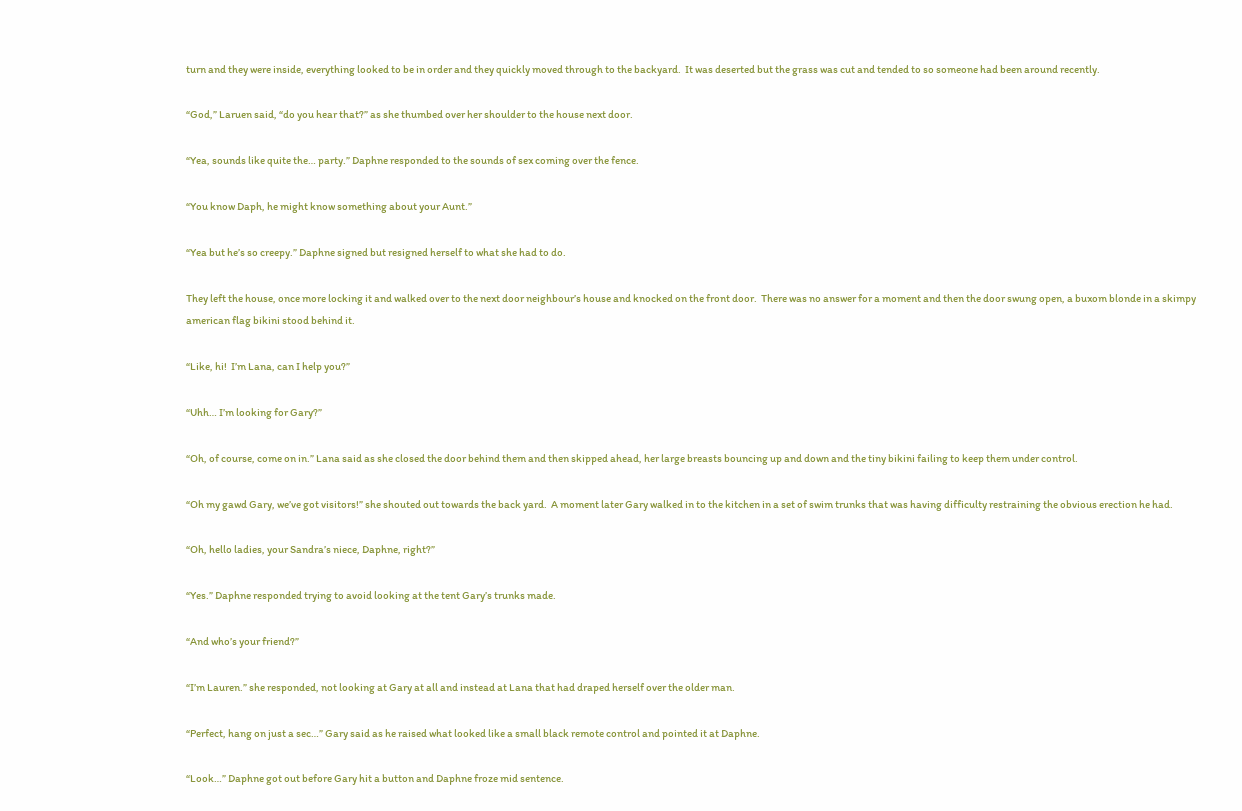turn and they were inside, everything looked to be in order and they quickly moved through to the backyard.  It was deserted but the grass was cut and tended to so someone had been around recently.

“God,” Laruen said, “do you hear that?” as she thumbed over her shoulder to the house next door.

“Yea, sounds like quite the… party.” Daphne responded to the sounds of sex coming over the fence.

“You know Daph, he might know something about your Aunt.”

“Yea but he’s so creepy.” Daphne signed but resigned herself to what she had to do.

They left the house, once more locking it and walked over to the next door neighbour’s house and knocked on the front door.  There was no answer for a moment and then the door swung open, a buxom blonde in a skimpy american flag bikini stood behind it.

“Like, hi!  I’m Lana, can I help you?”

“Uhh… I’m looking for Gary?”

“Oh, of course, come on in.” Lana said as she closed the door behind them and then skipped ahead, her large breasts bouncing up and down and the tiny bikini failing to keep them under control.

“Oh my gawd Gary, we’ve got visitors!” she shouted out towards the back yard.  A moment later Gary walked in to the kitchen in a set of swim trunks that was having difficulty restraining the obvious erection he had.

“Oh, hello ladies, your Sandra’s niece, Daphne, right?”

“Yes.” Daphne responded trying to avoid looking at the tent Gary’s trunks made.

“And who’s your friend?”

“I’m Lauren.” she responded, not looking at Gary at all and instead at Lana that had draped herself over the older man.

“Perfect, hang on just a sec…” Gary said as he raised what looked like a small black remote control and pointed it at Daphne.

“Look…” Daphne got out before Gary hit a button and Daphne froze mid sentence.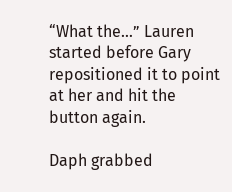“What the…” Lauren started before Gary repositioned it to point at her and hit the button again.

Daph grabbed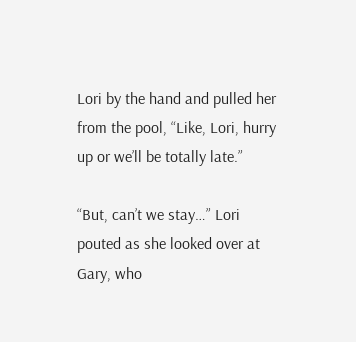Lori by the hand and pulled her from the pool, “Like, Lori, hurry up or we’ll be totally late.”

“But, can’t we stay…” Lori pouted as she looked over at Gary, who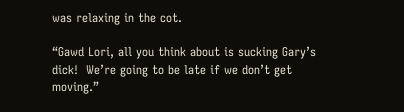was relaxing in the cot.

“Gawd Lori, all you think about is sucking Gary’s dick!  We’re going to be late if we don’t get moving.”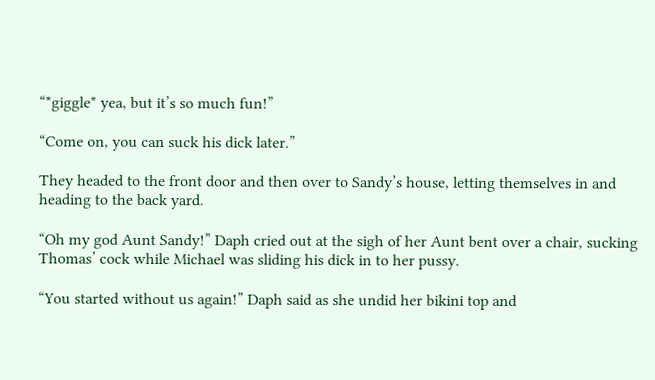“*giggle* yea, but it’s so much fun!”

“Come on, you can suck his dick later.”

They headed to the front door and then over to Sandy’s house, letting themselves in and heading to the back yard.

“Oh my god Aunt Sandy!” Daph cried out at the sigh of her Aunt bent over a chair, sucking Thomas’ cock while Michael was sliding his dick in to her pussy.

“You started without us again!” Daph said as she undid her bikini top and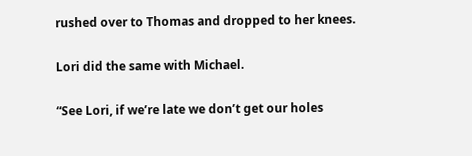rushed over to Thomas and dropped to her knees.

Lori did the same with Michael.

“See Lori, if we’re late we don’t get our holes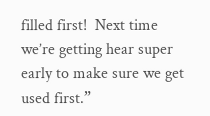filled first!  Next time we’re getting hear super early to make sure we get used first.”